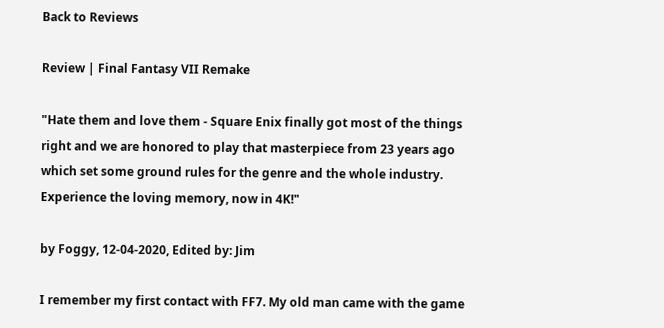Back to Reviews

Review | Final Fantasy VII Remake

"Hate them and love them - Square Enix finally got most of the things right and we are honored to play that masterpiece from 23 years ago which set some ground rules for the genre and the whole industry. Experience the loving memory, now in 4K!"

by Foggy, 12-04-2020, Edited by: Jim

I remember my first contact with FF7. My old man came with the game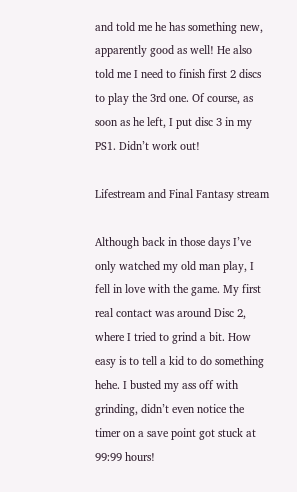and told me he has something new, apparently good as well! He also told me I need to finish first 2 discs to play the 3rd one. Of course, as soon as he left, I put disc 3 in my PS1. Didn’t work out!

Lifestream and Final Fantasy stream

Although back in those days I’ve only watched my old man play, I fell in love with the game. My first real contact was around Disc 2, where I tried to grind a bit. How easy is to tell a kid to do something hehe. I busted my ass off with grinding, didn’t even notice the timer on a save point got stuck at 99:99 hours!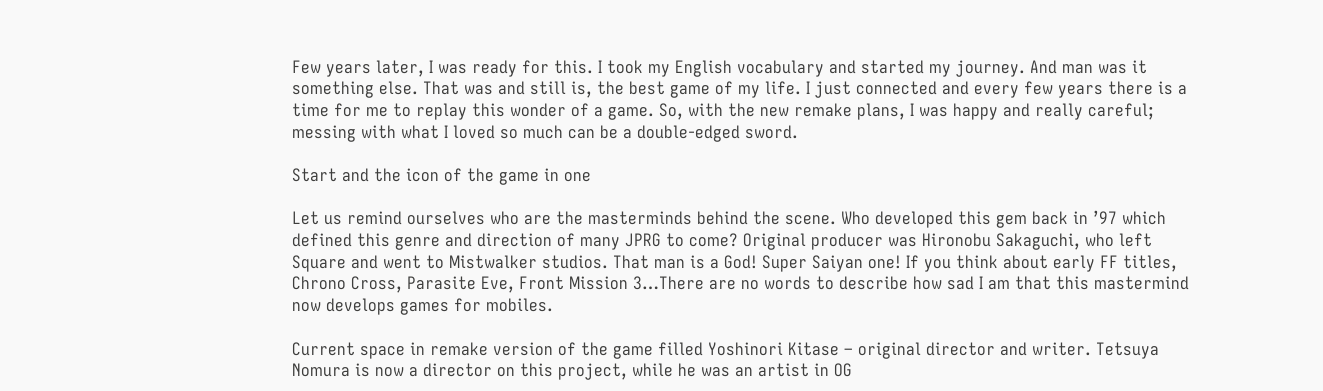Few years later, I was ready for this. I took my English vocabulary and started my journey. And man was it something else. That was and still is, the best game of my life. I just connected and every few years there is a time for me to replay this wonder of a game. So, with the new remake plans, I was happy and really careful; messing with what I loved so much can be a double-edged sword.

Start and the icon of the game in one

Let us remind ourselves who are the masterminds behind the scene. Who developed this gem back in ’97 which defined this genre and direction of many JPRG to come? Original producer was Hironobu Sakaguchi, who left Square and went to Mistwalker studios. That man is a God! Super Saiyan one! If you think about early FF titles, Chrono Cross, Parasite Eve, Front Mission 3…There are no words to describe how sad I am that this mastermind now develops games for mobiles.

Current space in remake version of the game filled Yoshinori Kitase – original director and writer. Tetsuya Nomura is now a director on this project, while he was an artist in OG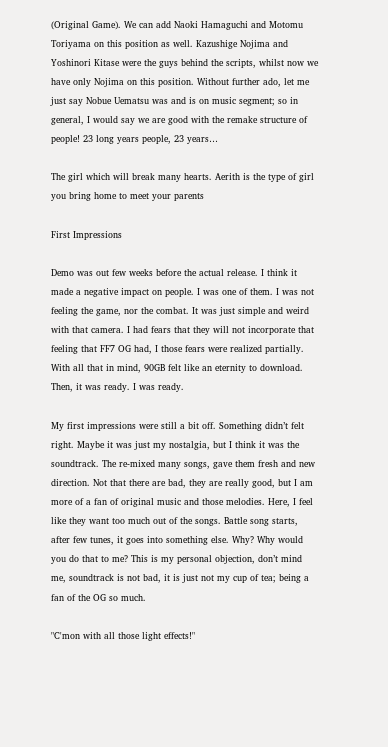(Original Game). We can add Naoki Hamaguchi and Motomu Toriyama on this position as well. Kazushige Nojima and Yoshinori Kitase were the guys behind the scripts, whilst now we have only Nojima on this position. Without further ado, let me just say Nobue Uematsu was and is on music segment; so in general, I would say we are good with the remake structure of people! 23 long years people, 23 years…

The girl which will break many hearts. Aerith is the type of girl you bring home to meet your parents

First Impressions

Demo was out few weeks before the actual release. I think it made a negative impact on people. I was one of them. I was not feeling the game, nor the combat. It was just simple and weird with that camera. I had fears that they will not incorporate that feeling that FF7 OG had, I those fears were realized partially. With all that in mind, 90GB felt like an eternity to download. Then, it was ready. I was ready.

My first impressions were still a bit off. Something didn’t felt right. Maybe it was just my nostalgia, but I think it was the soundtrack. The re-mixed many songs, gave them fresh and new direction. Not that there are bad, they are really good, but I am more of a fan of original music and those melodies. Here, I feel like they want too much out of the songs. Battle song starts, after few tunes, it goes into something else. Why? Why would you do that to me? This is my personal objection, don’t mind me, soundtrack is not bad, it is just not my cup of tea; being a fan of the OG so much.

"C'mon with all those light effects!"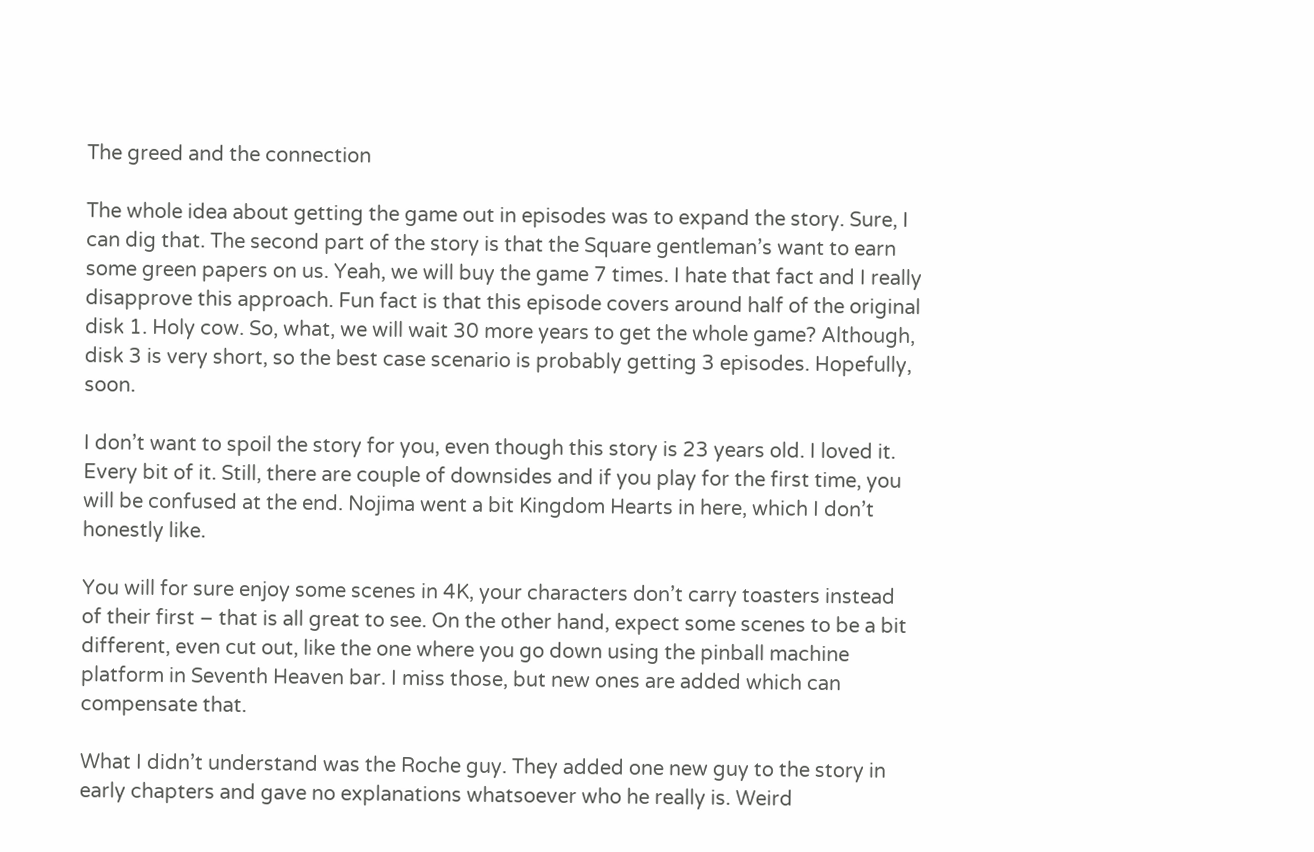The greed and the connection

The whole idea about getting the game out in episodes was to expand the story. Sure, I can dig that. The second part of the story is that the Square gentleman’s want to earn some green papers on us. Yeah, we will buy the game 7 times. I hate that fact and I really disapprove this approach. Fun fact is that this episode covers around half of the original disk 1. Holy cow. So, what, we will wait 30 more years to get the whole game? Although, disk 3 is very short, so the best case scenario is probably getting 3 episodes. Hopefully, soon.

I don’t want to spoil the story for you, even though this story is 23 years old. I loved it. Every bit of it. Still, there are couple of downsides and if you play for the first time, you will be confused at the end. Nojima went a bit Kingdom Hearts in here, which I don’t honestly like.

You will for sure enjoy some scenes in 4K, your characters don’t carry toasters instead of their first – that is all great to see. On the other hand, expect some scenes to be a bit different, even cut out, like the one where you go down using the pinball machine platform in Seventh Heaven bar. I miss those, but new ones are added which can compensate that.

What I didn’t understand was the Roche guy. They added one new guy to the story in early chapters and gave no explanations whatsoever who he really is. Weird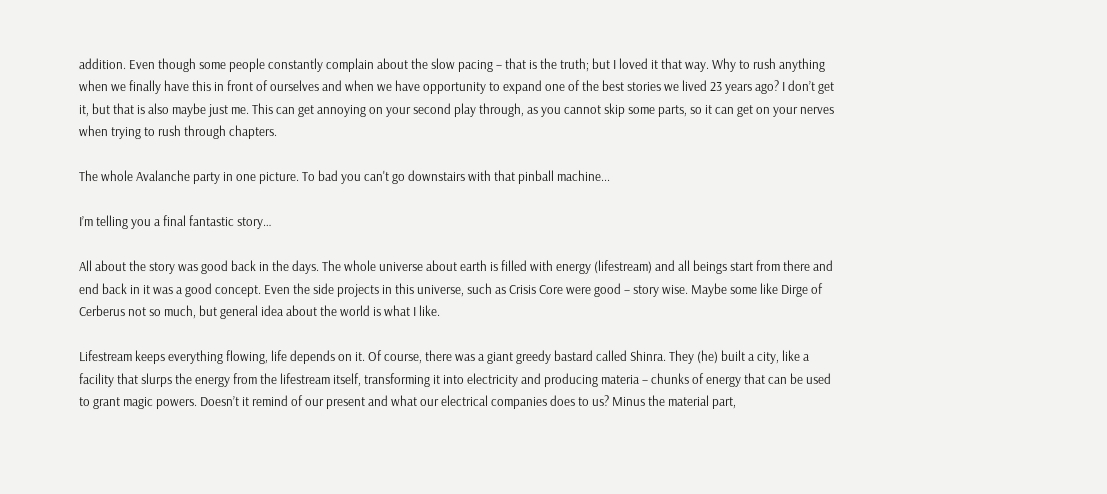addition. Even though some people constantly complain about the slow pacing – that is the truth; but I loved it that way. Why to rush anything when we finally have this in front of ourselves and when we have opportunity to expand one of the best stories we lived 23 years ago? I don’t get it, but that is also maybe just me. This can get annoying on your second play through, as you cannot skip some parts, so it can get on your nerves when trying to rush through chapters.

The whole Avalanche party in one picture. To bad you can't go downstairs with that pinball machine...

I’m telling you a final fantastic story…

All about the story was good back in the days. The whole universe about earth is filled with energy (lifestream) and all beings start from there and end back in it was a good concept. Even the side projects in this universe, such as Crisis Core were good – story wise. Maybe some like Dirge of Cerberus not so much, but general idea about the world is what I like.

Lifestream keeps everything flowing, life depends on it. Of course, there was a giant greedy bastard called Shinra. They (he) built a city, like a facility that slurps the energy from the lifestream itself, transforming it into electricity and producing materia – chunks of energy that can be used to grant magic powers. Doesn’t it remind of our present and what our electrical companies does to us? Minus the material part,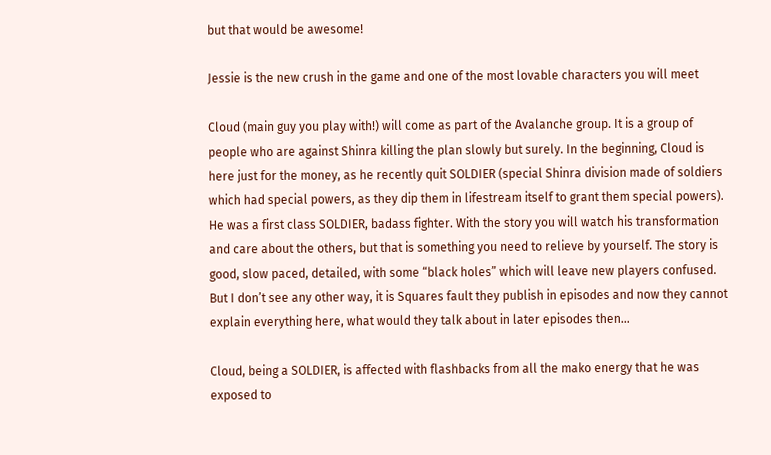but that would be awesome!

Jessie is the new crush in the game and one of the most lovable characters you will meet

Cloud (main guy you play with!) will come as part of the Avalanche group. It is a group of people who are against Shinra killing the plan slowly but surely. In the beginning, Cloud is here just for the money, as he recently quit SOLDIER (special Shinra division made of soldiers which had special powers, as they dip them in lifestream itself to grant them special powers). He was a first class SOLDIER, badass fighter. With the story you will watch his transformation and care about the others, but that is something you need to relieve by yourself. The story is good, slow paced, detailed, with some “black holes” which will leave new players confused. But I don’t see any other way, it is Squares fault they publish in episodes and now they cannot explain everything here, what would they talk about in later episodes then…

Cloud, being a SOLDIER, is affected with flashbacks from all the mako energy that he was exposed to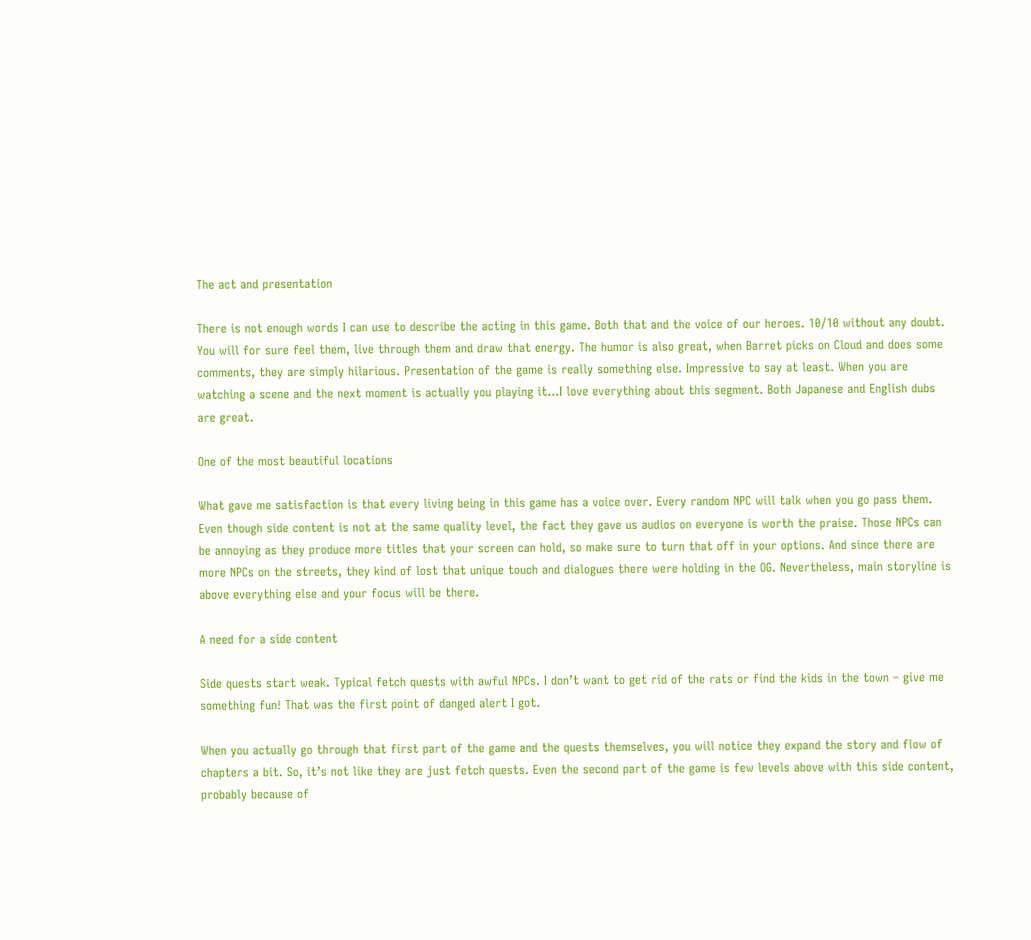The act and presentation

There is not enough words I can use to describe the acting in this game. Both that and the voice of our heroes. 10/10 without any doubt. You will for sure feel them, live through them and draw that energy. The humor is also great, when Barret picks on Cloud and does some comments, they are simply hilarious. Presentation of the game is really something else. Impressive to say at least. When you are watching a scene and the next moment is actually you playing it…I love everything about this segment. Both Japanese and English dubs are great.

One of the most beautiful locations

What gave me satisfaction is that every living being in this game has a voice over. Every random NPC will talk when you go pass them. Even though side content is not at the same quality level, the fact they gave us audios on everyone is worth the praise. Those NPCs can be annoying as they produce more titles that your screen can hold, so make sure to turn that off in your options. And since there are more NPCs on the streets, they kind of lost that unique touch and dialogues there were holding in the OG. Nevertheless, main storyline is above everything else and your focus will be there.

A need for a side content

Side quests start weak. Typical fetch quests with awful NPCs. I don’t want to get rid of the rats or find the kids in the town – give me something fun! That was the first point of danged alert I got.

When you actually go through that first part of the game and the quests themselves, you will notice they expand the story and flow of chapters a bit. So, it’s not like they are just fetch quests. Even the second part of the game is few levels above with this side content, probably because of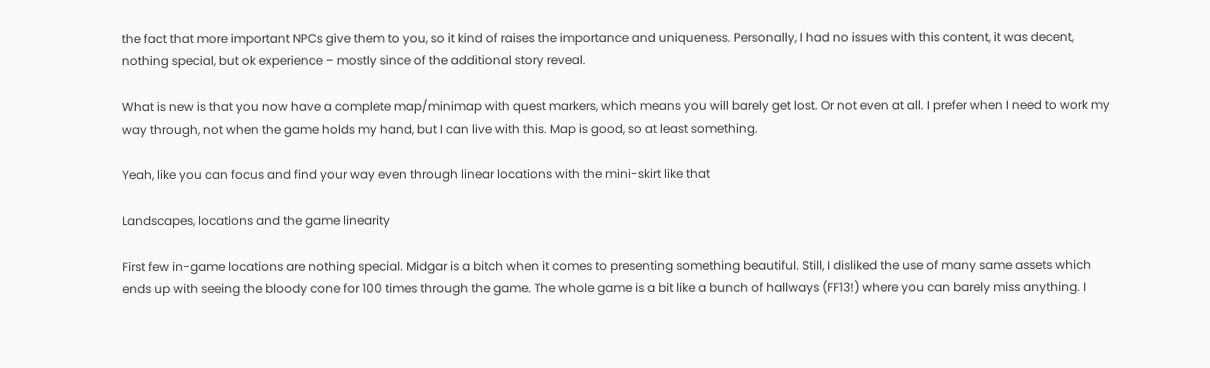the fact that more important NPCs give them to you, so it kind of raises the importance and uniqueness. Personally, I had no issues with this content, it was decent, nothing special, but ok experience – mostly since of the additional story reveal.

What is new is that you now have a complete map/minimap with quest markers, which means you will barely get lost. Or not even at all. I prefer when I need to work my way through, not when the game holds my hand, but I can live with this. Map is good, so at least something.

Yeah, like you can focus and find your way even through linear locations with the mini-skirt like that

Landscapes, locations and the game linearity

First few in-game locations are nothing special. Midgar is a bitch when it comes to presenting something beautiful. Still, I disliked the use of many same assets which ends up with seeing the bloody cone for 100 times through the game. The whole game is a bit like a bunch of hallways (FF13!) where you can barely miss anything. I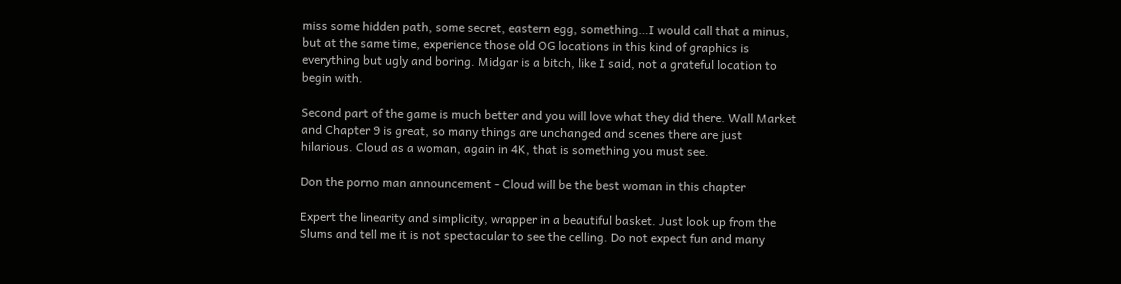miss some hidden path, some secret, eastern egg, something…I would call that a minus, but at the same time, experience those old OG locations in this kind of graphics is everything but ugly and boring. Midgar is a bitch, like I said, not a grateful location to begin with.

Second part of the game is much better and you will love what they did there. Wall Market and Chapter 9 is great, so many things are unchanged and scenes there are just hilarious. Cloud as a woman, again in 4K, that is something you must see.

Don the porno man announcement - Cloud will be the best woman in this chapter

Expert the linearity and simplicity, wrapper in a beautiful basket. Just look up from the Slums and tell me it is not spectacular to see the celling. Do not expect fun and many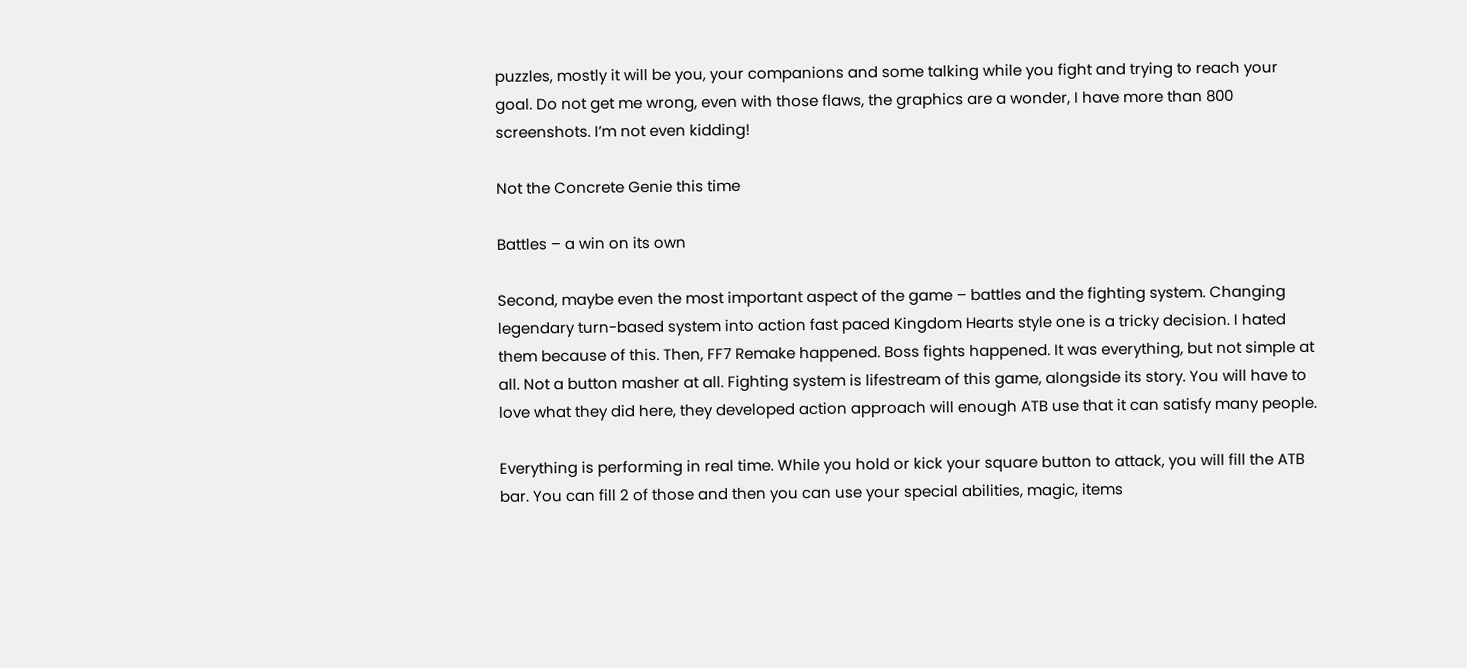puzzles, mostly it will be you, your companions and some talking while you fight and trying to reach your goal. Do not get me wrong, even with those flaws, the graphics are a wonder, I have more than 800 screenshots. I’m not even kidding!

Not the Concrete Genie this time

Battles – a win on its own

Second, maybe even the most important aspect of the game – battles and the fighting system. Changing legendary turn-based system into action fast paced Kingdom Hearts style one is a tricky decision. I hated them because of this. Then, FF7 Remake happened. Boss fights happened. It was everything, but not simple at all. Not a button masher at all. Fighting system is lifestream of this game, alongside its story. You will have to love what they did here, they developed action approach will enough ATB use that it can satisfy many people.

Everything is performing in real time. While you hold or kick your square button to attack, you will fill the ATB bar. You can fill 2 of those and then you can use your special abilities, magic, items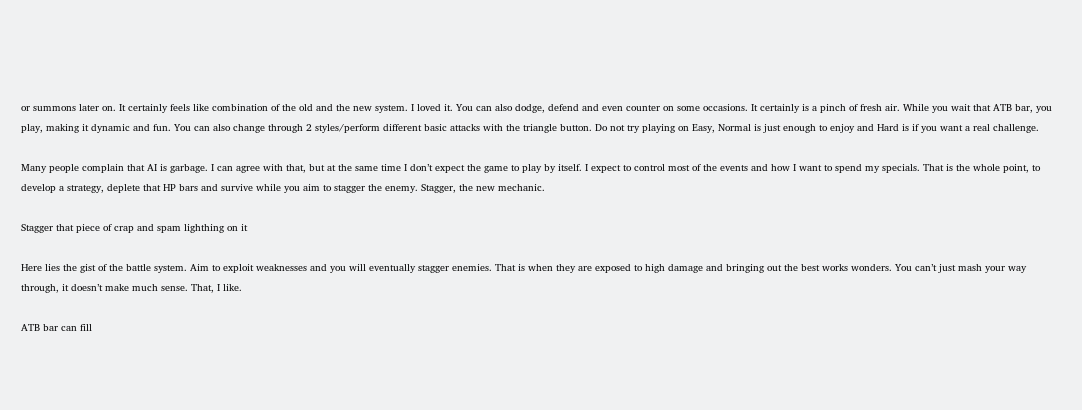or summons later on. It certainly feels like combination of the old and the new system. I loved it. You can also dodge, defend and even counter on some occasions. It certainly is a pinch of fresh air. While you wait that ATB bar, you play, making it dynamic and fun. You can also change through 2 styles/perform different basic attacks with the triangle button. Do not try playing on Easy, Normal is just enough to enjoy and Hard is if you want a real challenge.

Many people complain that AI is garbage. I can agree with that, but at the same time I don’t expect the game to play by itself. I expect to control most of the events and how I want to spend my specials. That is the whole point, to develop a strategy, deplete that HP bars and survive while you aim to stagger the enemy. Stagger, the new mechanic.

Stagger that piece of crap and spam lighthing on it

Here lies the gist of the battle system. Aim to exploit weaknesses and you will eventually stagger enemies. That is when they are exposed to high damage and bringing out the best works wonders. You can’t just mash your way through, it doesn’t make much sense. That, I like.

ATB bar can fill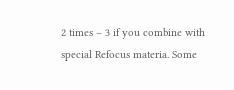2 times – 3 if you combine with special Refocus materia. Some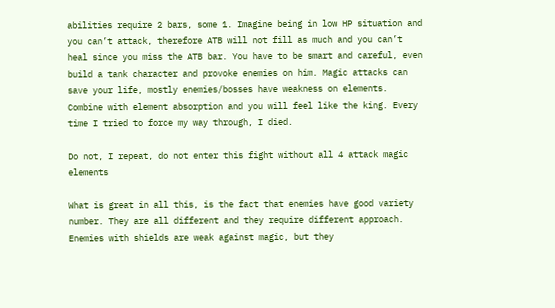abilities require 2 bars, some 1. Imagine being in low HP situation and you can’t attack, therefore ATB will not fill as much and you can’t heal since you miss the ATB bar. You have to be smart and careful, even build a tank character and provoke enemies on him. Magic attacks can save your life, mostly enemies/bosses have weakness on elements. Combine with element absorption and you will feel like the king. Every time I tried to force my way through, I died.

Do not, I repeat, do not enter this fight without all 4 attack magic elements

What is great in all this, is the fact that enemies have good variety number. They are all different and they require different approach. Enemies with shields are weak against magic, but they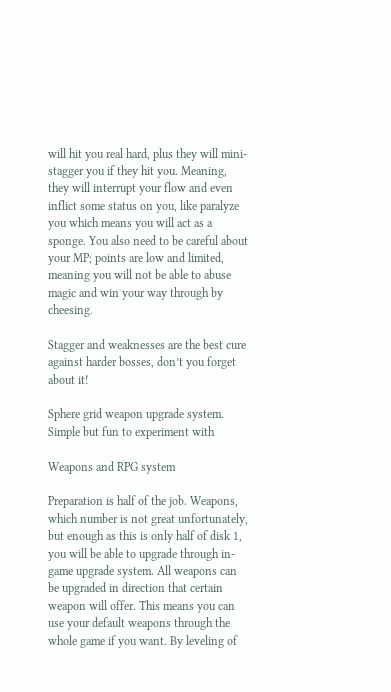will hit you real hard, plus they will mini-stagger you if they hit you. Meaning, they will interrupt your flow and even inflict some status on you, like paralyze you which means you will act as a sponge. You also need to be careful about your MP; points are low and limited, meaning you will not be able to abuse magic and win your way through by cheesing.

Stagger and weaknesses are the best cure against harder bosses, don’t you forget about it!

Sphere grid weapon upgrade system. Simple but fun to experiment with

Weapons and RPG system

Preparation is half of the job. Weapons, which number is not great unfortunately, but enough as this is only half of disk 1, you will be able to upgrade through in-game upgrade system. All weapons can be upgraded in direction that certain weapon will offer. This means you can use your default weapons through the whole game if you want. By leveling of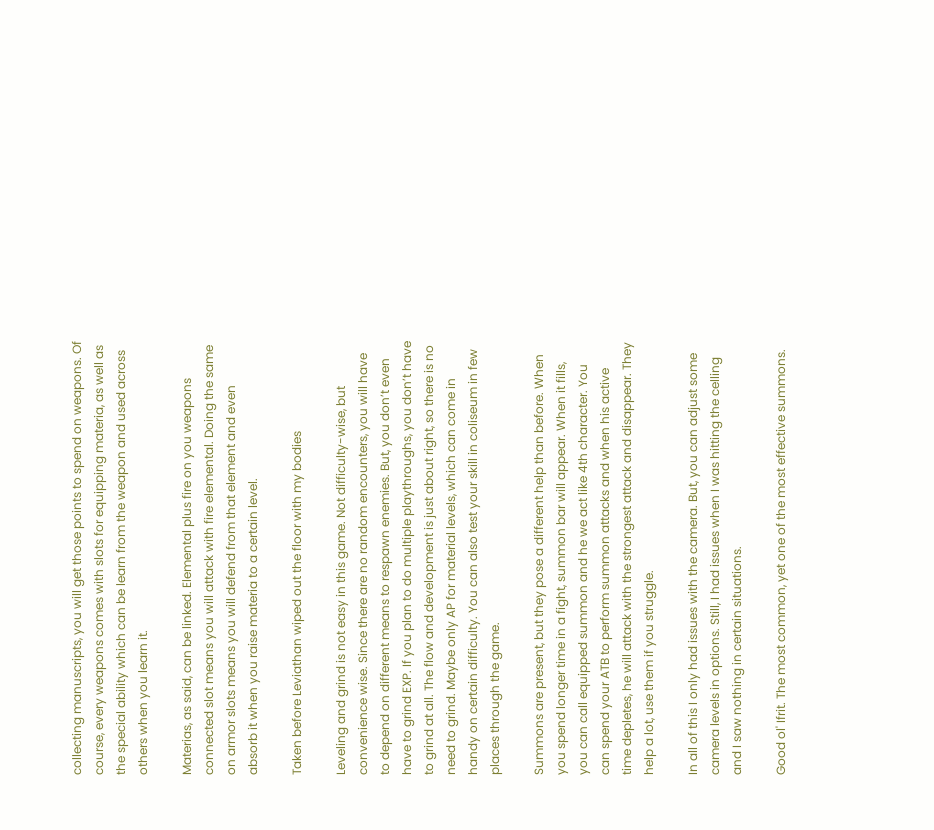collecting manuscripts, you will get those points to spend on weapons. Of course, every weapons comes with slots for equipping materia, as well as the special ability which can be learn from the weapon and used across others when you learn it.

Materias, as said, can be linked. Elemental plus fire on you weapons connected slot means you will attack with fire elemental. Doing the same on armor slots means you will defend from that element and even absorb it when you raise materia to a certain level.

Taken before Leviathan wiped out the floor with my bodies

Leveling and grind is not easy in this game. Not difficulty-wise, but convenience wise. Since there are no random encounters, you will have to depend on different means to respawn enemies. But, you don’t even have to grind EXP. If you plan to do multiple playthroughs, you don’t have to grind at all. The flow and development is just about right, so there is no need to grind. Maybe only AP for material levels, which can come in handy on certain difficulty. You can also test your skill in coliseum in few places through the game.

Summons are present, but they pose a different help than before. When you spend longer time in a fight, summon bar will appear. When it fills, you can call equipped summon and he we act like 4th character. You can spend your ATB to perform summon attacks and when his active time depletes, he will attack with the strongest attack and disappear. They help a lot, use them if you struggle.

In all of this I only had issues with the camera. But, you can adjust some camera levels in options. Still, I had issues when I was hitting the celling and I saw nothing in certain situations.

Good ol' Ifrit. The most common, yet one of the most effective summons.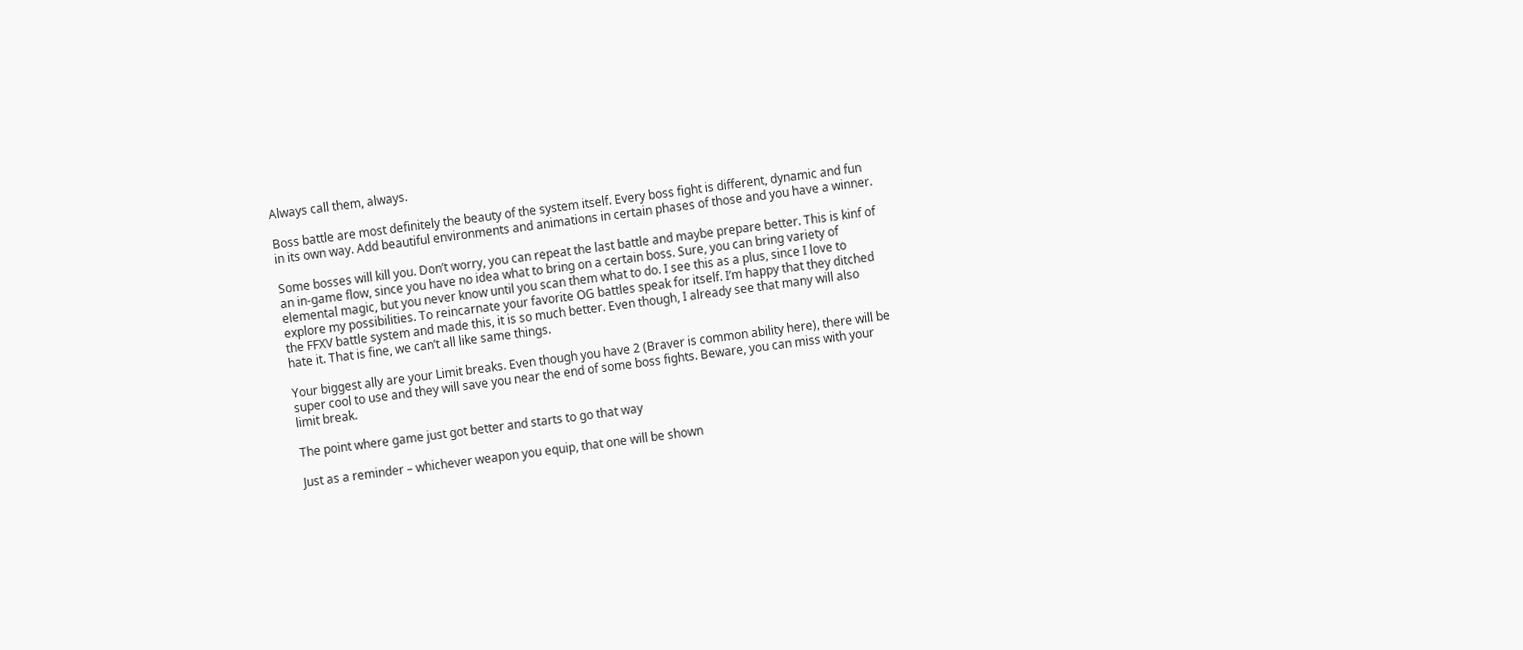Always call them, always.

Boss battle are most definitely the beauty of the system itself. Every boss fight is different, dynamic and fun in its own way. Add beautiful environments and animations in certain phases of those and you have a winner.

Some bosses will kill you. Don’t worry, you can repeat the last battle and maybe prepare better. This is kinf of an in-game flow, since you have no idea what to bring on a certain boss. Sure, you can bring variety of elemental magic, but you never know until you scan them what to do. I see this as a plus, since I love to explore my possibilities. To reincarnate your favorite OG battles speak for itself. I’m happy that they ditched the FFXV battle system and made this, it is so much better. Even though, I already see that many will also hate it. That is fine, we can’t all like same things.

Your biggest ally are your Limit breaks. Even though you have 2 (Braver is common ability here), there will be super cool to use and they will save you near the end of some boss fights. Beware, you can miss with your limit break.

The point where game just got better and starts to go that way

Just as a reminder – whichever weapon you equip, that one will be shown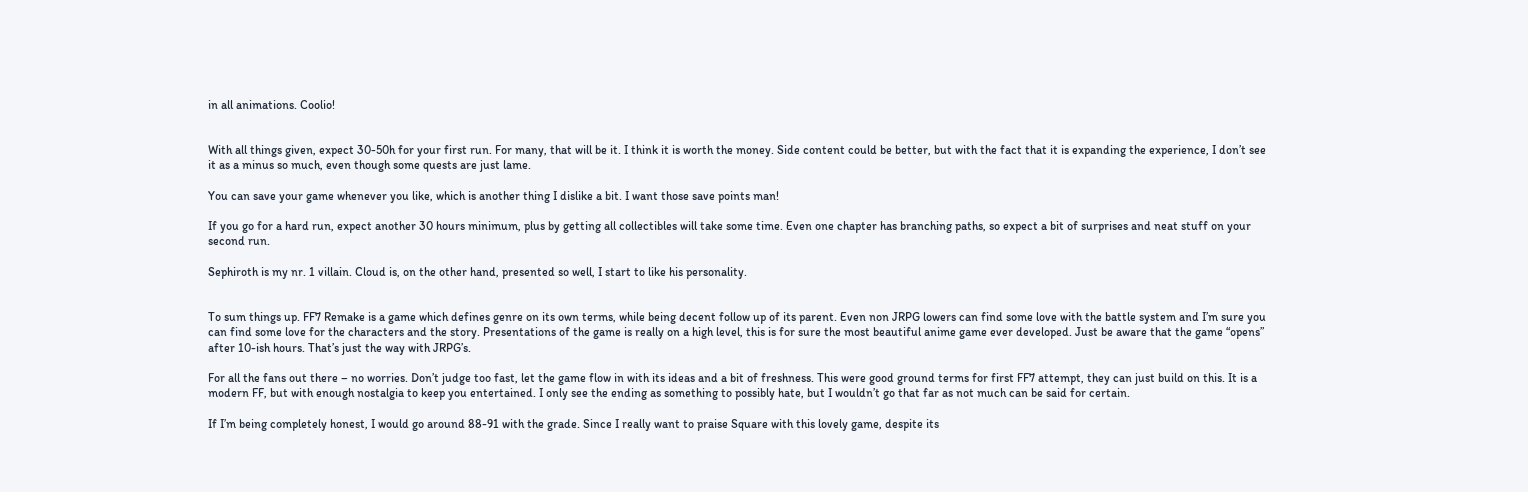in all animations. Coolio!


With all things given, expect 30-50h for your first run. For many, that will be it. I think it is worth the money. Side content could be better, but with the fact that it is expanding the experience, I don’t see it as a minus so much, even though some quests are just lame.

You can save your game whenever you like, which is another thing I dislike a bit. I want those save points man!

If you go for a hard run, expect another 30 hours minimum, plus by getting all collectibles will take some time. Even one chapter has branching paths, so expect a bit of surprises and neat stuff on your second run.

Sephiroth is my nr. 1 villain. Cloud is, on the other hand, presented so well, I start to like his personality.


To sum things up. FF7 Remake is a game which defines genre on its own terms, while being decent follow up of its parent. Even non JRPG lowers can find some love with the battle system and I’m sure you can find some love for the characters and the story. Presentations of the game is really on a high level, this is for sure the most beautiful anime game ever developed. Just be aware that the game “opens” after 10-ish hours. That’s just the way with JRPG’s.

For all the fans out there – no worries. Don’t judge too fast, let the game flow in with its ideas and a bit of freshness. This were good ground terms for first FF7 attempt, they can just build on this. It is a modern FF, but with enough nostalgia to keep you entertained. I only see the ending as something to possibly hate, but I wouldn’t go that far as not much can be said for certain.

If I’m being completely honest, I would go around 88-91 with the grade. Since I really want to praise Square with this lovely game, despite its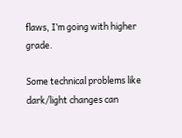flaws, I’m going with higher grade.

Some technical problems like dark/light changes can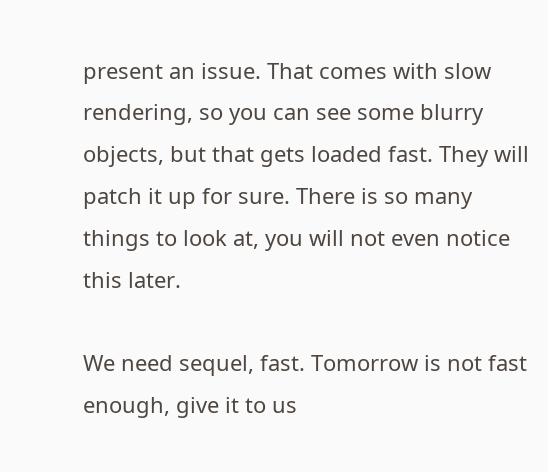present an issue. That comes with slow rendering, so you can see some blurry objects, but that gets loaded fast. They will patch it up for sure. There is so many things to look at, you will not even notice this later.

We need sequel, fast. Tomorrow is not fast enough, give it to us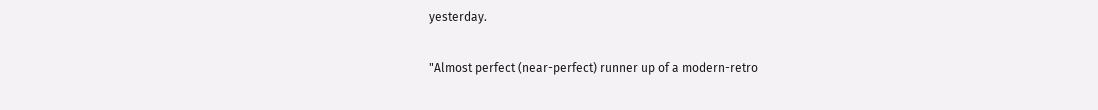yesterday.

"Almost perfect (near-perfect) runner up of a modern-retro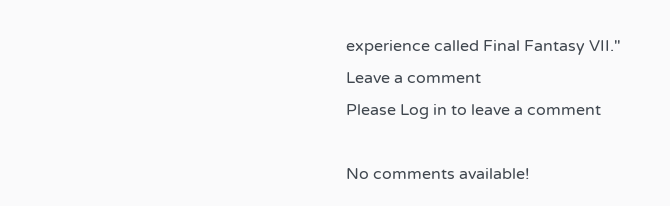experience called Final Fantasy VII."
Leave a comment
Please Log in to leave a comment

No comments available!